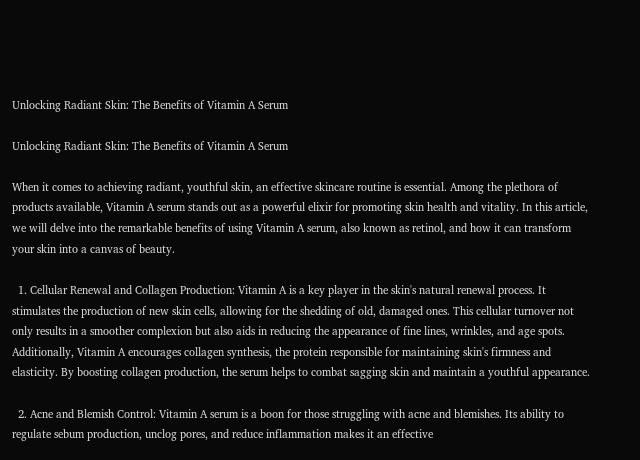Unlocking Radiant Skin: The Benefits of Vitamin A Serum

Unlocking Radiant Skin: The Benefits of Vitamin A Serum

When it comes to achieving radiant, youthful skin, an effective skincare routine is essential. Among the plethora of products available, Vitamin A serum stands out as a powerful elixir for promoting skin health and vitality. In this article, we will delve into the remarkable benefits of using Vitamin A serum, also known as retinol, and how it can transform your skin into a canvas of beauty.

  1. Cellular Renewal and Collagen Production: Vitamin A is a key player in the skin's natural renewal process. It stimulates the production of new skin cells, allowing for the shedding of old, damaged ones. This cellular turnover not only results in a smoother complexion but also aids in reducing the appearance of fine lines, wrinkles, and age spots. Additionally, Vitamin A encourages collagen synthesis, the protein responsible for maintaining skin's firmness and elasticity. By boosting collagen production, the serum helps to combat sagging skin and maintain a youthful appearance.

  2. Acne and Blemish Control: Vitamin A serum is a boon for those struggling with acne and blemishes. Its ability to regulate sebum production, unclog pores, and reduce inflammation makes it an effective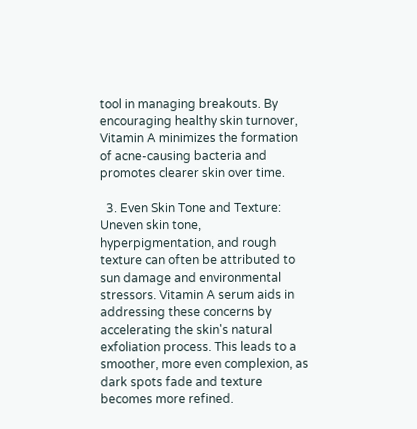tool in managing breakouts. By encouraging healthy skin turnover, Vitamin A minimizes the formation of acne-causing bacteria and promotes clearer skin over time.

  3. Even Skin Tone and Texture: Uneven skin tone, hyperpigmentation, and rough texture can often be attributed to sun damage and environmental stressors. Vitamin A serum aids in addressing these concerns by accelerating the skin's natural exfoliation process. This leads to a smoother, more even complexion, as dark spots fade and texture becomes more refined.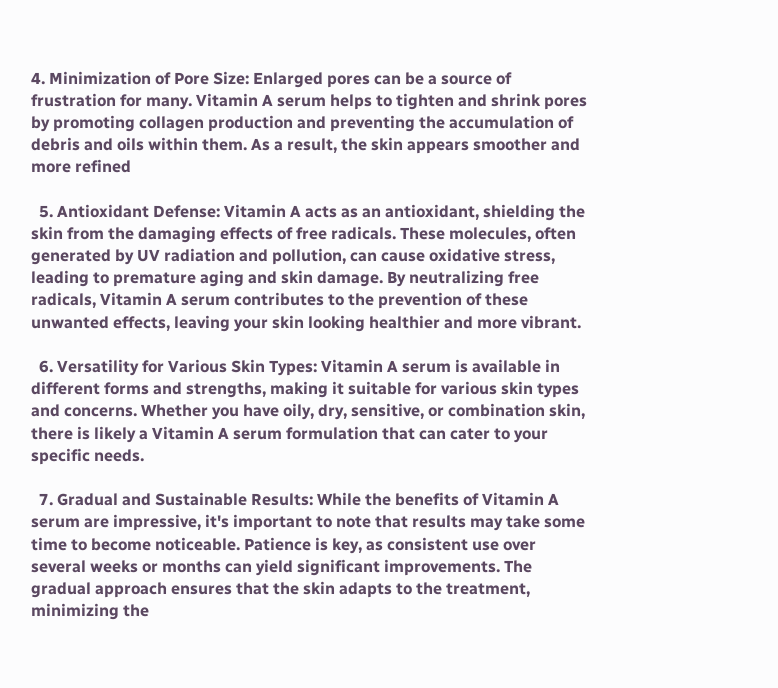4. Minimization of Pore Size: Enlarged pores can be a source of frustration for many. Vitamin A serum helps to tighten and shrink pores by promoting collagen production and preventing the accumulation of debris and oils within them. As a result, the skin appears smoother and more refined

  5. Antioxidant Defense: Vitamin A acts as an antioxidant, shielding the skin from the damaging effects of free radicals. These molecules, often generated by UV radiation and pollution, can cause oxidative stress, leading to premature aging and skin damage. By neutralizing free radicals, Vitamin A serum contributes to the prevention of these unwanted effects, leaving your skin looking healthier and more vibrant.

  6. Versatility for Various Skin Types: Vitamin A serum is available in different forms and strengths, making it suitable for various skin types and concerns. Whether you have oily, dry, sensitive, or combination skin, there is likely a Vitamin A serum formulation that can cater to your specific needs.

  7. Gradual and Sustainable Results: While the benefits of Vitamin A serum are impressive, it's important to note that results may take some time to become noticeable. Patience is key, as consistent use over several weeks or months can yield significant improvements. The gradual approach ensures that the skin adapts to the treatment, minimizing the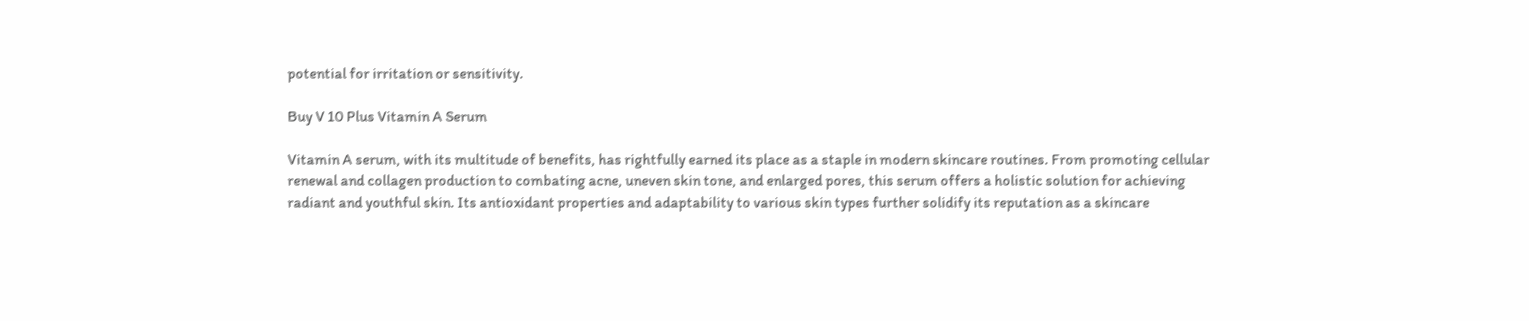potential for irritation or sensitivity.

Buy V 10 Plus Vitamin A Serum

Vitamin A serum, with its multitude of benefits, has rightfully earned its place as a staple in modern skincare routines. From promoting cellular renewal and collagen production to combating acne, uneven skin tone, and enlarged pores, this serum offers a holistic solution for achieving radiant and youthful skin. Its antioxidant properties and adaptability to various skin types further solidify its reputation as a skincare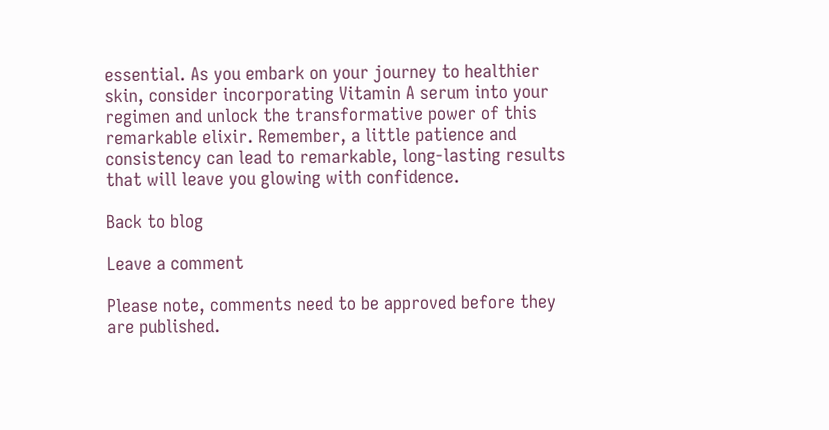essential. As you embark on your journey to healthier skin, consider incorporating Vitamin A serum into your regimen and unlock the transformative power of this remarkable elixir. Remember, a little patience and consistency can lead to remarkable, long-lasting results that will leave you glowing with confidence.

Back to blog

Leave a comment

Please note, comments need to be approved before they are published.